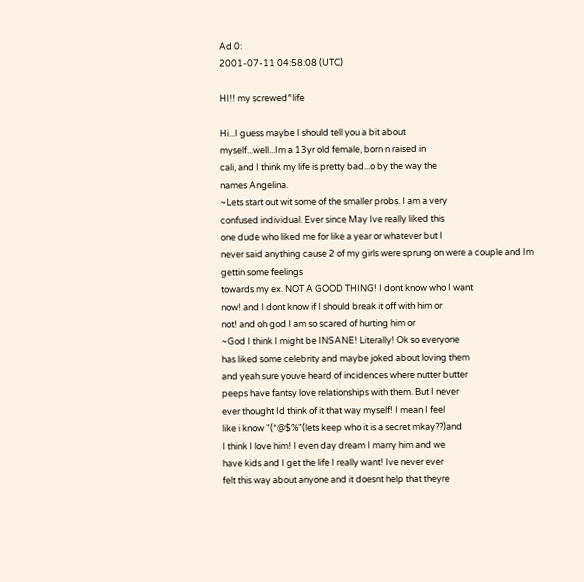Ad 0:
2001-07-11 04:58:08 (UTC)

HI!! my screwed^life

Hi...I guess maybe I should tell you a bit about
myself...well...Im a 13yr old female, born n raised in
cali, and I think my life is pretty bad...o by the way the
names Angelina.
~Lets start out wit some of the smaller probs. I am a very
confused individual. Ever since May Ive really liked this
one dude who liked me for like a year or whatever but I
never said anything cause 2 of my girls were sprung on were a couple and Im gettin some feelings
towards my ex. NOT A GOOD THING! I dont know who I want
now! and I dont know if I should break it off with him or
not! and oh god I am so scared of hurting him or
~God I think I might be INSANE! Literally! Ok so everyone
has liked some celebrity and maybe joked about loving them
and yeah sure youve heard of incidences where nutter butter
peeps have fantsy love relationships with them. But I never
ever thought Id think of it that way myself! I mean I feel
like i know "(*@$%"(lets keep who it is a secret mkay??)and
I think I love him! I even day dream I marry him and we
have kids and I get the life I really want! Ive never ever
felt this way about anyone and it doesnt help that theyre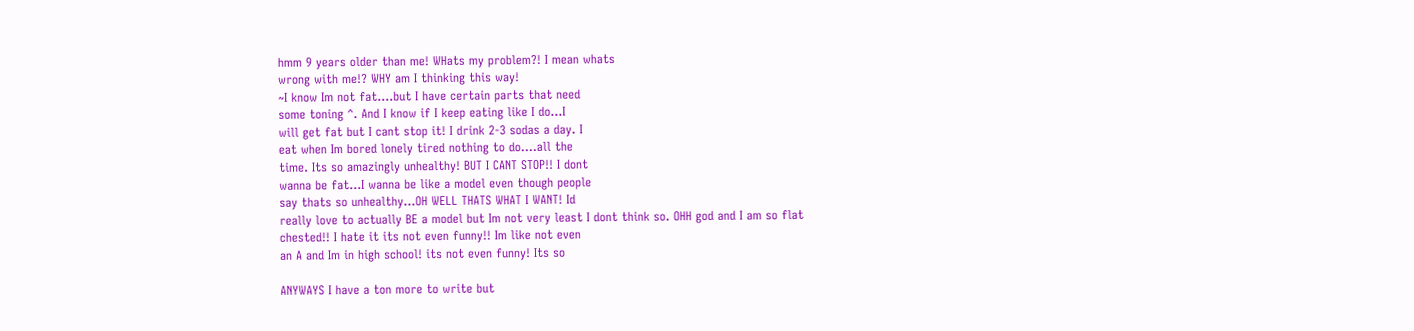hmm 9 years older than me! WHats my problem?! I mean whats
wrong with me!? WHY am I thinking this way!
~I know Im not fat....but I have certain parts that need
some toning ^. And I know if I keep eating like I do...I
will get fat but I cant stop it! I drink 2-3 sodas a day. I
eat when Im bored lonely tired nothing to do....all the
time. Its so amazingly unhealthy! BUT I CANT STOP!! I dont
wanna be fat...I wanna be like a model even though people
say thats so unhealthy...OH WELL THATS WHAT I WANT! Id
really love to actually BE a model but Im not very least I dont think so. OHH god and I am so flat
chested!! I hate it its not even funny!! Im like not even
an A and Im in high school! its not even funny! Its so

ANYWAYS I have a ton more to write but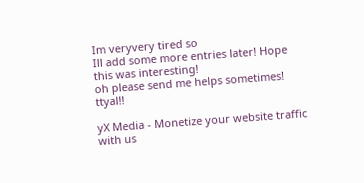Im veryvery tired so
Ill add some more entries later! Hope this was interesting!
oh please send me helps sometimes! ttyal!!

yX Media - Monetize your website traffic with us